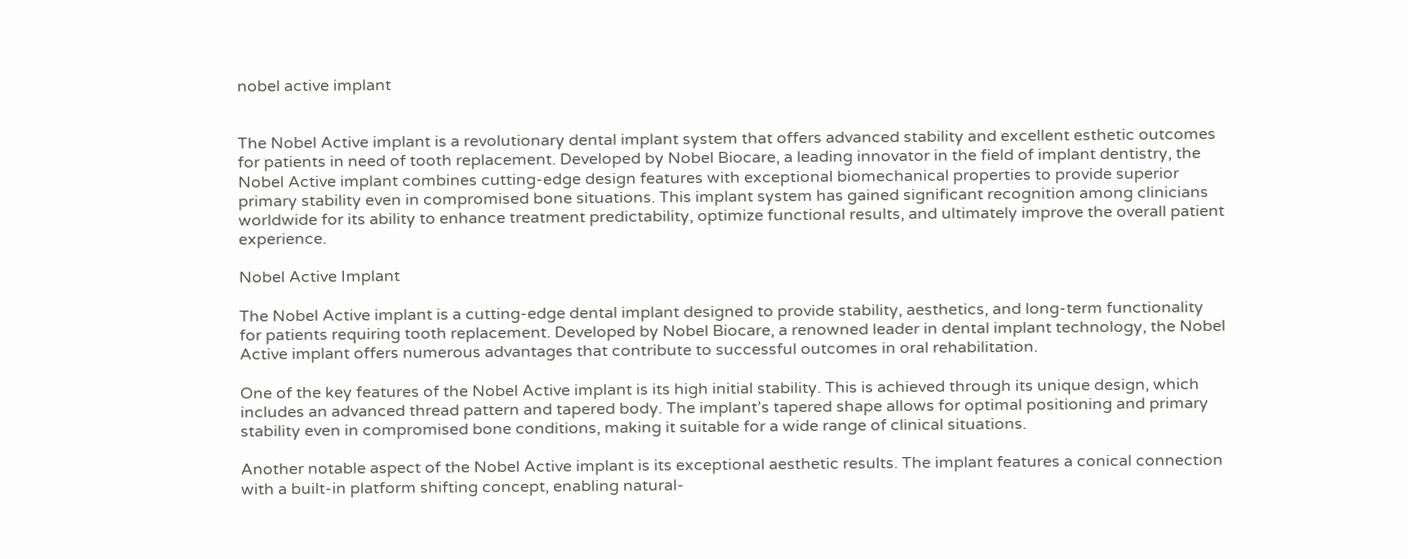nobel active implant


The Nobel Active implant is a revolutionary dental implant system that offers advanced stability and excellent esthetic outcomes for patients in need of tooth replacement. Developed by Nobel Biocare, a leading innovator in the field of implant dentistry, the Nobel Active implant combines cutting-edge design features with exceptional biomechanical properties to provide superior primary stability even in compromised bone situations. This implant system has gained significant recognition among clinicians worldwide for its ability to enhance treatment predictability, optimize functional results, and ultimately improve the overall patient experience.

Nobel Active Implant

The Nobel Active implant is a cutting-edge dental implant designed to provide stability, aesthetics, and long-term functionality for patients requiring tooth replacement. Developed by Nobel Biocare, a renowned leader in dental implant technology, the Nobel Active implant offers numerous advantages that contribute to successful outcomes in oral rehabilitation.

One of the key features of the Nobel Active implant is its high initial stability. This is achieved through its unique design, which includes an advanced thread pattern and tapered body. The implant’s tapered shape allows for optimal positioning and primary stability even in compromised bone conditions, making it suitable for a wide range of clinical situations.

Another notable aspect of the Nobel Active implant is its exceptional aesthetic results. The implant features a conical connection with a built-in platform shifting concept, enabling natural-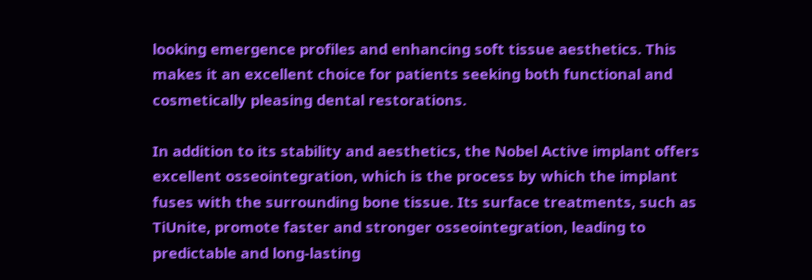looking emergence profiles and enhancing soft tissue aesthetics. This makes it an excellent choice for patients seeking both functional and cosmetically pleasing dental restorations.

In addition to its stability and aesthetics, the Nobel Active implant offers excellent osseointegration, which is the process by which the implant fuses with the surrounding bone tissue. Its surface treatments, such as TiUnite, promote faster and stronger osseointegration, leading to predictable and long-lasting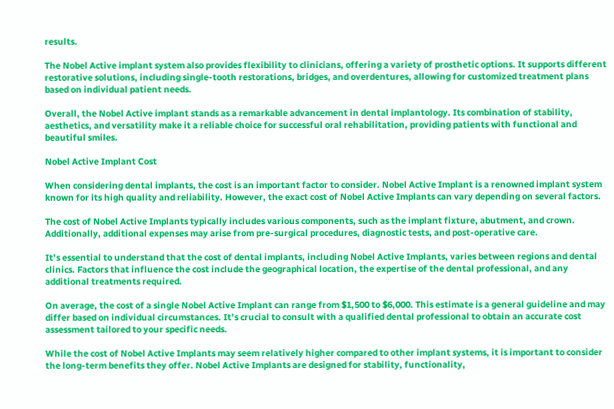results.

The Nobel Active implant system also provides flexibility to clinicians, offering a variety of prosthetic options. It supports different restorative solutions, including single-tooth restorations, bridges, and overdentures, allowing for customized treatment plans based on individual patient needs.

Overall, the Nobel Active implant stands as a remarkable advancement in dental implantology. Its combination of stability, aesthetics, and versatility make it a reliable choice for successful oral rehabilitation, providing patients with functional and beautiful smiles.

Nobel Active Implant Cost

When considering dental implants, the cost is an important factor to consider. Nobel Active Implant is a renowned implant system known for its high quality and reliability. However, the exact cost of Nobel Active Implants can vary depending on several factors.

The cost of Nobel Active Implants typically includes various components, such as the implant fixture, abutment, and crown. Additionally, additional expenses may arise from pre-surgical procedures, diagnostic tests, and post-operative care.

It’s essential to understand that the cost of dental implants, including Nobel Active Implants, varies between regions and dental clinics. Factors that influence the cost include the geographical location, the expertise of the dental professional, and any additional treatments required.

On average, the cost of a single Nobel Active Implant can range from $1,500 to $6,000. This estimate is a general guideline and may differ based on individual circumstances. It’s crucial to consult with a qualified dental professional to obtain an accurate cost assessment tailored to your specific needs.

While the cost of Nobel Active Implants may seem relatively higher compared to other implant systems, it is important to consider the long-term benefits they offer. Nobel Active Implants are designed for stability, functionality,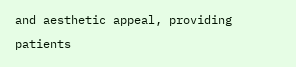and aesthetic appeal, providing patients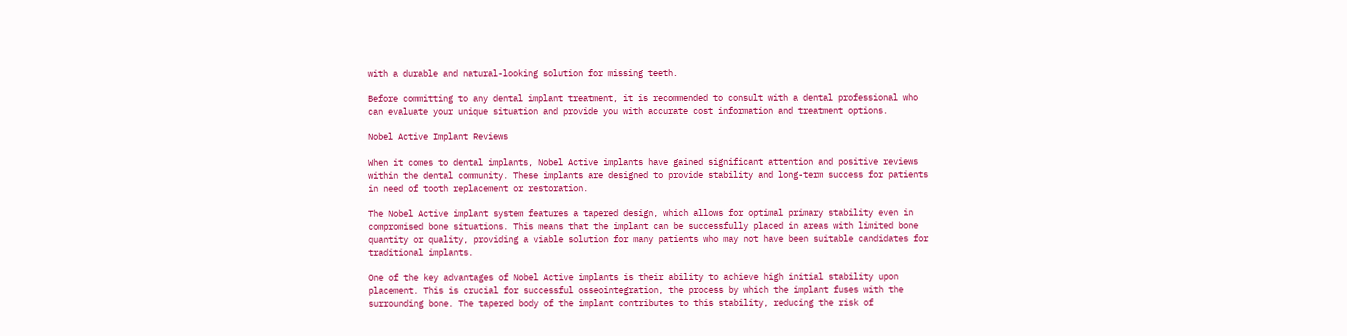with a durable and natural-looking solution for missing teeth.

Before committing to any dental implant treatment, it is recommended to consult with a dental professional who can evaluate your unique situation and provide you with accurate cost information and treatment options.

Nobel Active Implant Reviews

When it comes to dental implants, Nobel Active implants have gained significant attention and positive reviews within the dental community. These implants are designed to provide stability and long-term success for patients in need of tooth replacement or restoration.

The Nobel Active implant system features a tapered design, which allows for optimal primary stability even in compromised bone situations. This means that the implant can be successfully placed in areas with limited bone quantity or quality, providing a viable solution for many patients who may not have been suitable candidates for traditional implants.

One of the key advantages of Nobel Active implants is their ability to achieve high initial stability upon placement. This is crucial for successful osseointegration, the process by which the implant fuses with the surrounding bone. The tapered body of the implant contributes to this stability, reducing the risk of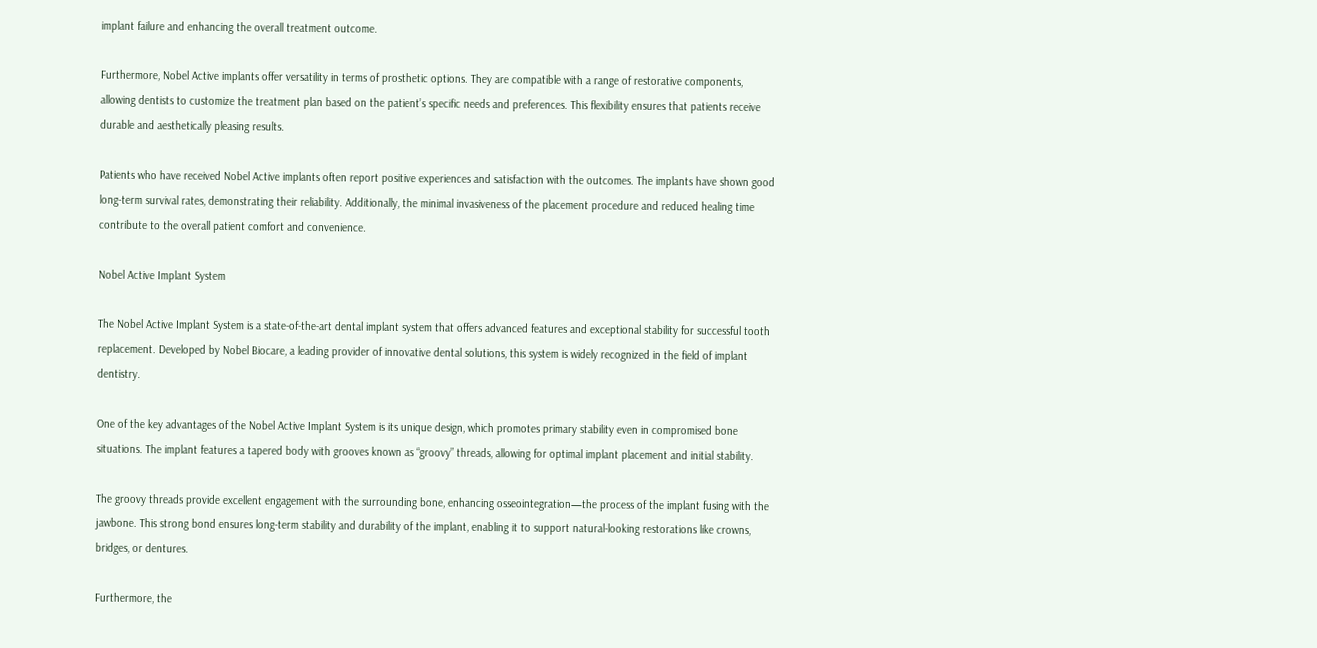implant failure and enhancing the overall treatment outcome.

Furthermore, Nobel Active implants offer versatility in terms of prosthetic options. They are compatible with a range of restorative components, allowing dentists to customize the treatment plan based on the patient’s specific needs and preferences. This flexibility ensures that patients receive durable and aesthetically pleasing results.

Patients who have received Nobel Active implants often report positive experiences and satisfaction with the outcomes. The implants have shown good long-term survival rates, demonstrating their reliability. Additionally, the minimal invasiveness of the placement procedure and reduced healing time contribute to the overall patient comfort and convenience.

Nobel Active Implant System

The Nobel Active Implant System is a state-of-the-art dental implant system that offers advanced features and exceptional stability for successful tooth replacement. Developed by Nobel Biocare, a leading provider of innovative dental solutions, this system is widely recognized in the field of implant dentistry.

One of the key advantages of the Nobel Active Implant System is its unique design, which promotes primary stability even in compromised bone situations. The implant features a tapered body with grooves known as “groovy” threads, allowing for optimal implant placement and initial stability.

The groovy threads provide excellent engagement with the surrounding bone, enhancing osseointegration—the process of the implant fusing with the jawbone. This strong bond ensures long-term stability and durability of the implant, enabling it to support natural-looking restorations like crowns, bridges, or dentures.

Furthermore, the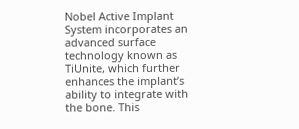Nobel Active Implant System incorporates an advanced surface technology known as TiUnite, which further enhances the implant’s ability to integrate with the bone. This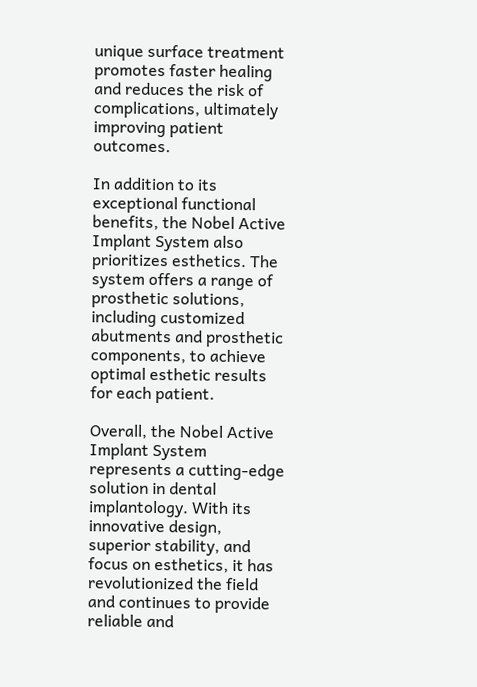unique surface treatment promotes faster healing and reduces the risk of complications, ultimately improving patient outcomes.

In addition to its exceptional functional benefits, the Nobel Active Implant System also prioritizes esthetics. The system offers a range of prosthetic solutions, including customized abutments and prosthetic components, to achieve optimal esthetic results for each patient.

Overall, the Nobel Active Implant System represents a cutting-edge solution in dental implantology. With its innovative design, superior stability, and focus on esthetics, it has revolutionized the field and continues to provide reliable and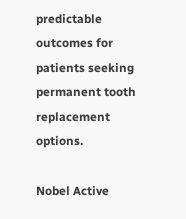predictable outcomes for patients seeking permanent tooth replacement options.

Nobel Active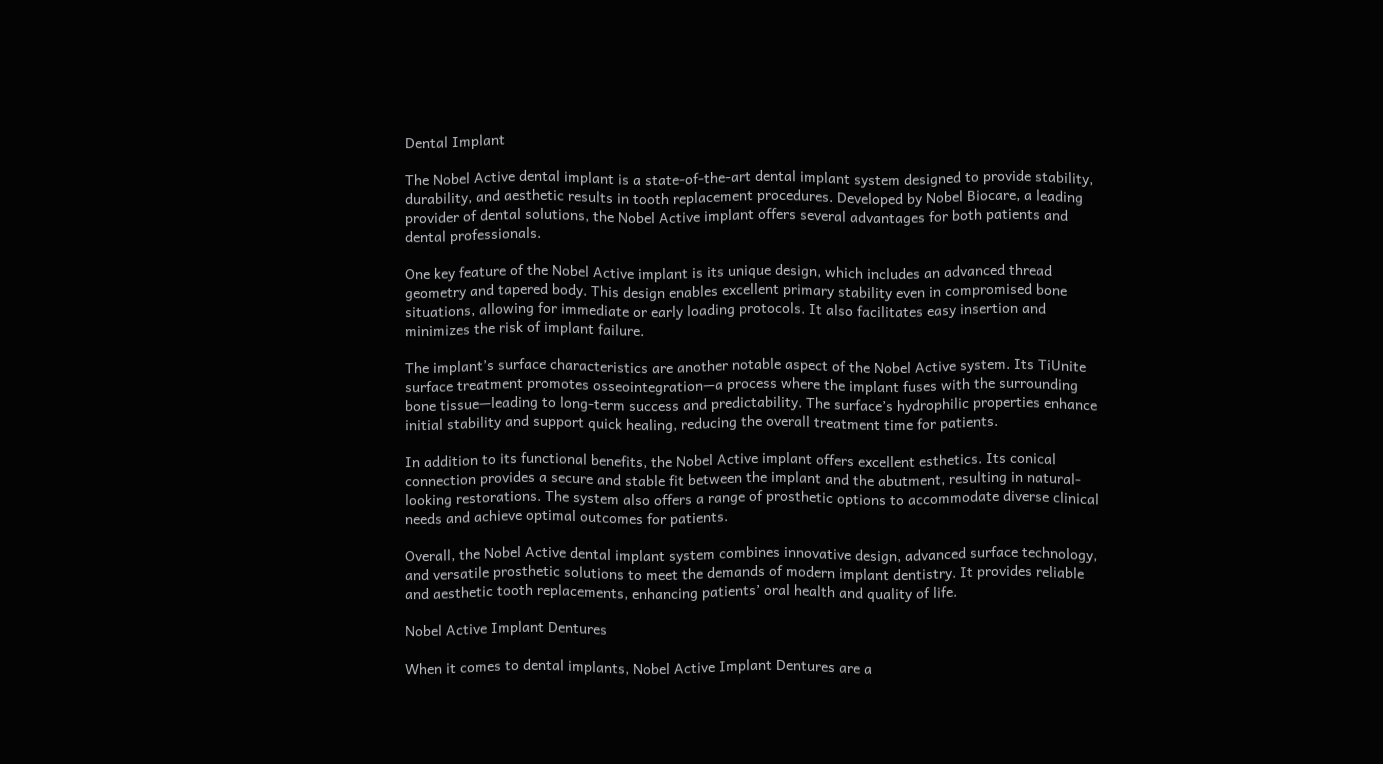Dental Implant

The Nobel Active dental implant is a state-of-the-art dental implant system designed to provide stability, durability, and aesthetic results in tooth replacement procedures. Developed by Nobel Biocare, a leading provider of dental solutions, the Nobel Active implant offers several advantages for both patients and dental professionals.

One key feature of the Nobel Active implant is its unique design, which includes an advanced thread geometry and tapered body. This design enables excellent primary stability even in compromised bone situations, allowing for immediate or early loading protocols. It also facilitates easy insertion and minimizes the risk of implant failure.

The implant’s surface characteristics are another notable aspect of the Nobel Active system. Its TiUnite surface treatment promotes osseointegration—a process where the implant fuses with the surrounding bone tissue—leading to long-term success and predictability. The surface’s hydrophilic properties enhance initial stability and support quick healing, reducing the overall treatment time for patients.

In addition to its functional benefits, the Nobel Active implant offers excellent esthetics. Its conical connection provides a secure and stable fit between the implant and the abutment, resulting in natural-looking restorations. The system also offers a range of prosthetic options to accommodate diverse clinical needs and achieve optimal outcomes for patients.

Overall, the Nobel Active dental implant system combines innovative design, advanced surface technology, and versatile prosthetic solutions to meet the demands of modern implant dentistry. It provides reliable and aesthetic tooth replacements, enhancing patients’ oral health and quality of life.

Nobel Active Implant Dentures

When it comes to dental implants, Nobel Active Implant Dentures are a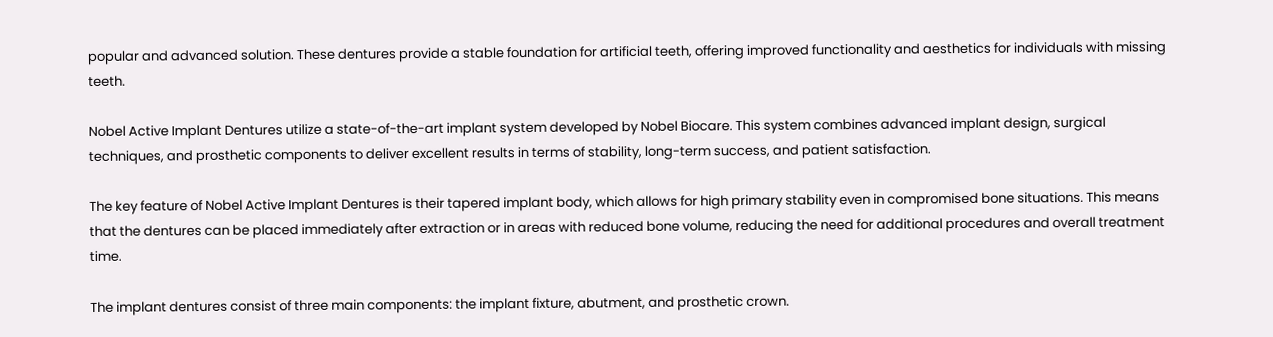popular and advanced solution. These dentures provide a stable foundation for artificial teeth, offering improved functionality and aesthetics for individuals with missing teeth.

Nobel Active Implant Dentures utilize a state-of-the-art implant system developed by Nobel Biocare. This system combines advanced implant design, surgical techniques, and prosthetic components to deliver excellent results in terms of stability, long-term success, and patient satisfaction.

The key feature of Nobel Active Implant Dentures is their tapered implant body, which allows for high primary stability even in compromised bone situations. This means that the dentures can be placed immediately after extraction or in areas with reduced bone volume, reducing the need for additional procedures and overall treatment time.

The implant dentures consist of three main components: the implant fixture, abutment, and prosthetic crown.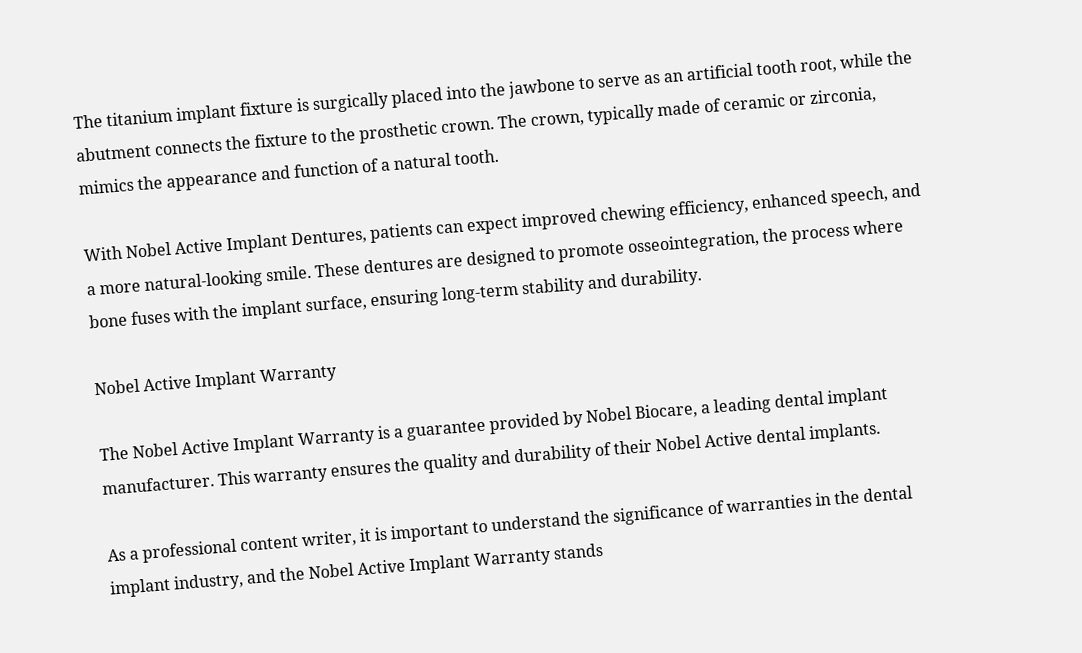The titanium implant fixture is surgically placed into the jawbone to serve as an artificial tooth root, while the abutment connects the fixture to the prosthetic crown. The crown, typically made of ceramic or zirconia, mimics the appearance and function of a natural tooth.

With Nobel Active Implant Dentures, patients can expect improved chewing efficiency, enhanced speech, and a more natural-looking smile. These dentures are designed to promote osseointegration, the process where bone fuses with the implant surface, ensuring long-term stability and durability.

Nobel Active Implant Warranty

The Nobel Active Implant Warranty is a guarantee provided by Nobel Biocare, a leading dental implant manufacturer. This warranty ensures the quality and durability of their Nobel Active dental implants.

As a professional content writer, it is important to understand the significance of warranties in the dental implant industry, and the Nobel Active Implant Warranty stands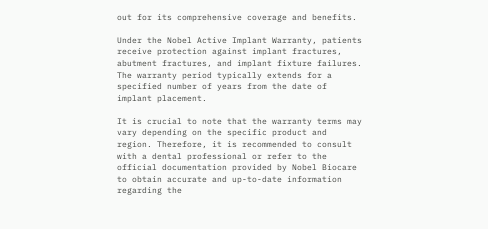out for its comprehensive coverage and benefits.

Under the Nobel Active Implant Warranty, patients receive protection against implant fractures, abutment fractures, and implant fixture failures. The warranty period typically extends for a specified number of years from the date of implant placement.

It is crucial to note that the warranty terms may vary depending on the specific product and region. Therefore, it is recommended to consult with a dental professional or refer to the official documentation provided by Nobel Biocare to obtain accurate and up-to-date information regarding the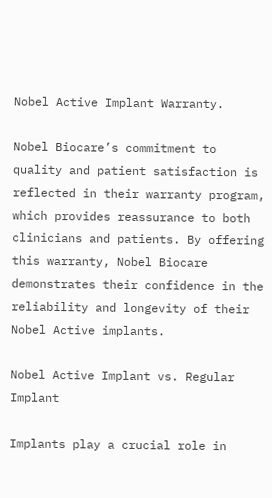Nobel Active Implant Warranty.

Nobel Biocare’s commitment to quality and patient satisfaction is reflected in their warranty program, which provides reassurance to both clinicians and patients. By offering this warranty, Nobel Biocare demonstrates their confidence in the reliability and longevity of their Nobel Active implants.

Nobel Active Implant vs. Regular Implant

Implants play a crucial role in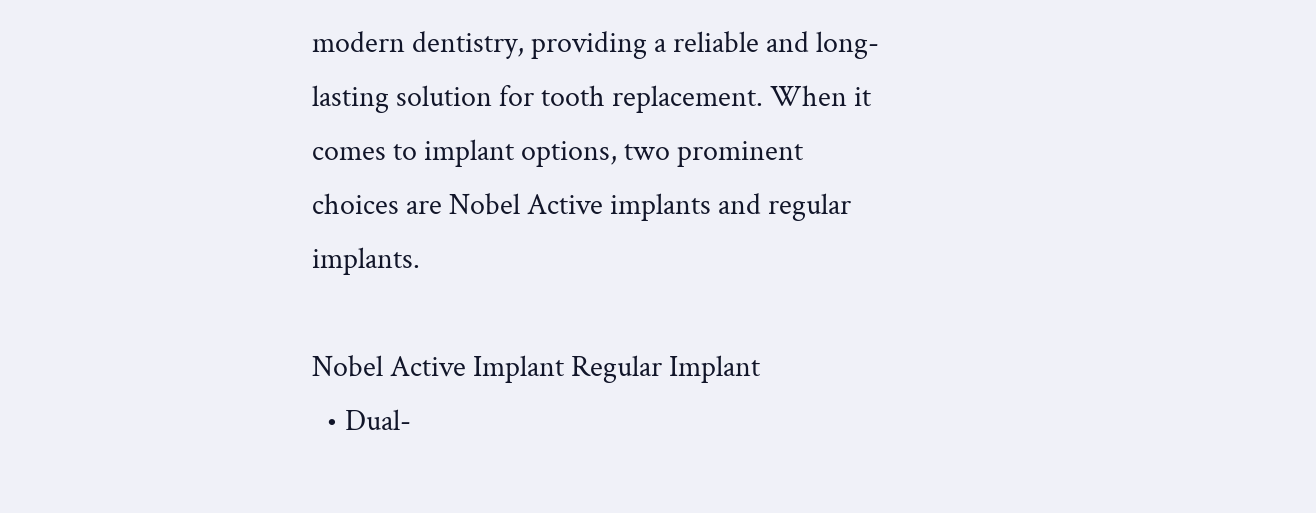modern dentistry, providing a reliable and long-lasting solution for tooth replacement. When it comes to implant options, two prominent choices are Nobel Active implants and regular implants.

Nobel Active Implant Regular Implant
  • Dual-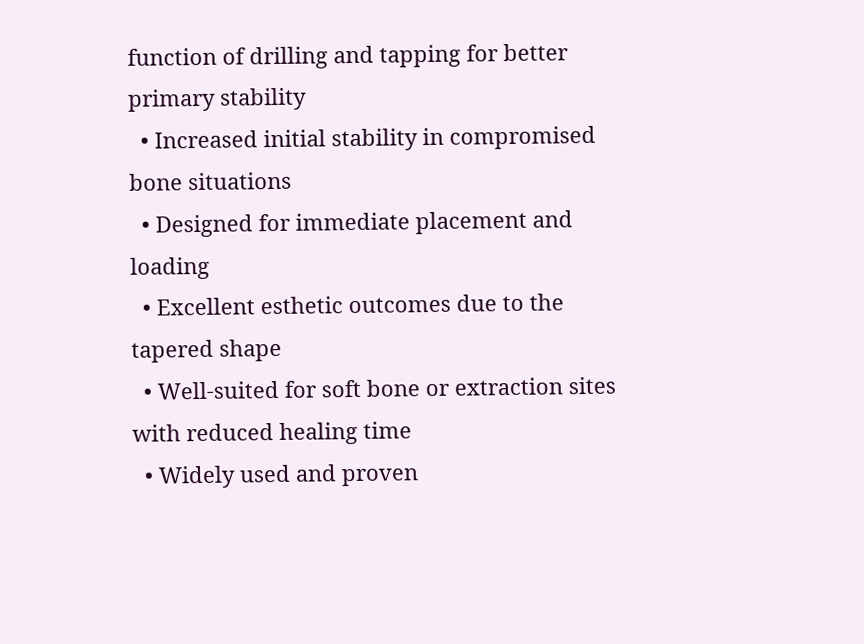function of drilling and tapping for better primary stability
  • Increased initial stability in compromised bone situations
  • Designed for immediate placement and loading
  • Excellent esthetic outcomes due to the tapered shape
  • Well-suited for soft bone or extraction sites with reduced healing time
  • Widely used and proven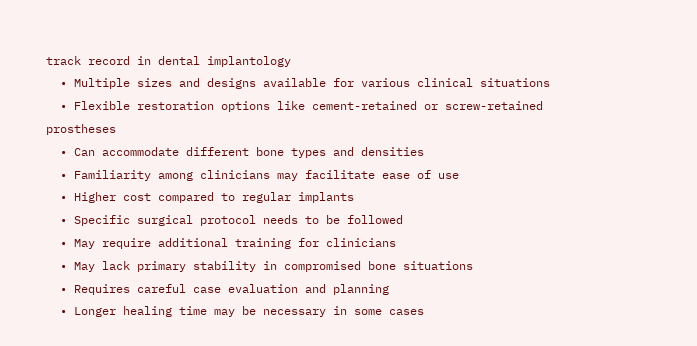track record in dental implantology
  • Multiple sizes and designs available for various clinical situations
  • Flexible restoration options like cement-retained or screw-retained prostheses
  • Can accommodate different bone types and densities
  • Familiarity among clinicians may facilitate ease of use
  • Higher cost compared to regular implants
  • Specific surgical protocol needs to be followed
  • May require additional training for clinicians
  • May lack primary stability in compromised bone situations
  • Requires careful case evaluation and planning
  • Longer healing time may be necessary in some cases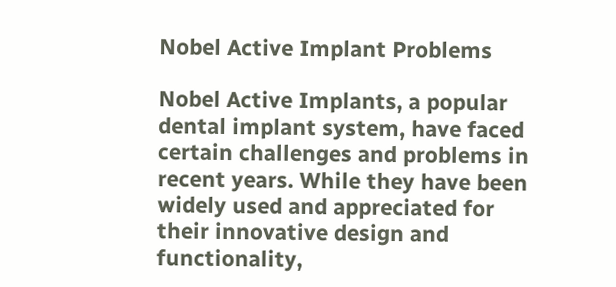Nobel Active Implant Problems

Nobel Active Implants, a popular dental implant system, have faced certain challenges and problems in recent years. While they have been widely used and appreciated for their innovative design and functionality,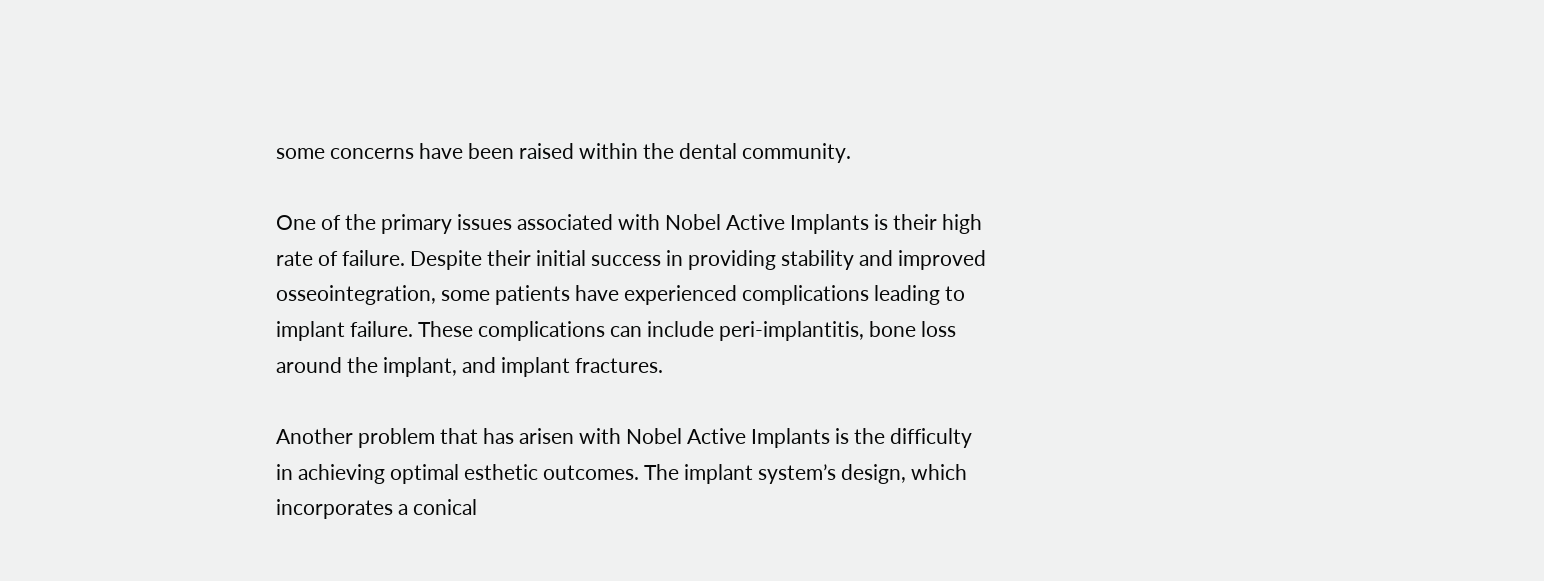some concerns have been raised within the dental community.

One of the primary issues associated with Nobel Active Implants is their high rate of failure. Despite their initial success in providing stability and improved osseointegration, some patients have experienced complications leading to implant failure. These complications can include peri-implantitis, bone loss around the implant, and implant fractures.

Another problem that has arisen with Nobel Active Implants is the difficulty in achieving optimal esthetic outcomes. The implant system’s design, which incorporates a conical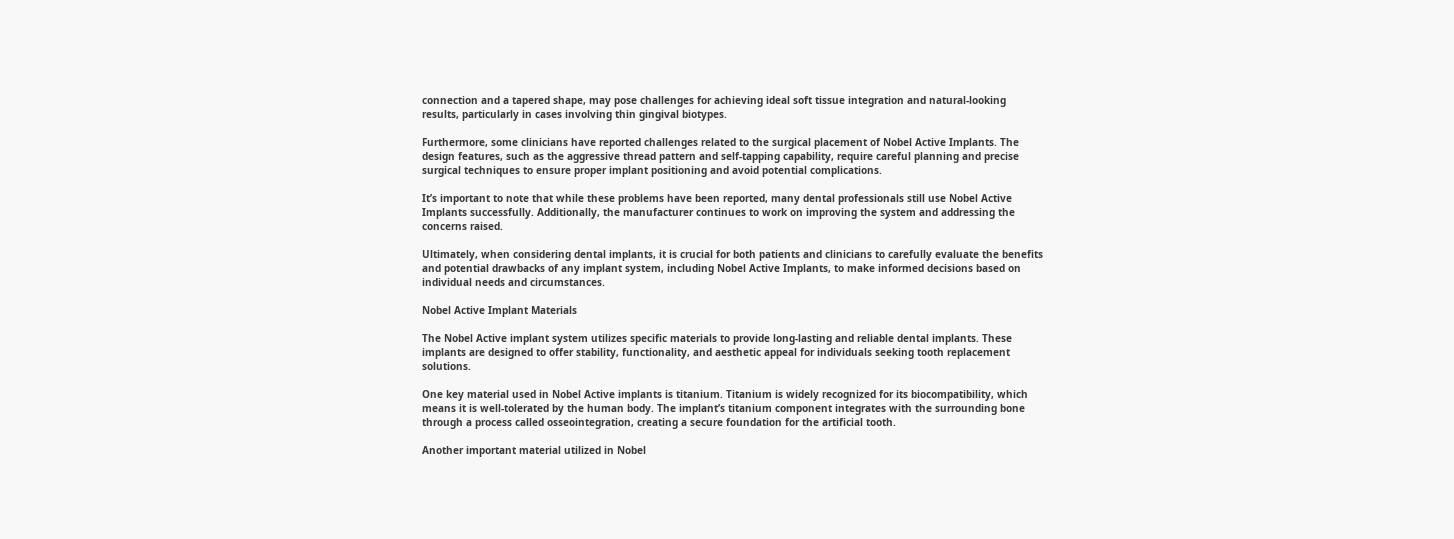connection and a tapered shape, may pose challenges for achieving ideal soft tissue integration and natural-looking results, particularly in cases involving thin gingival biotypes.

Furthermore, some clinicians have reported challenges related to the surgical placement of Nobel Active Implants. The design features, such as the aggressive thread pattern and self-tapping capability, require careful planning and precise surgical techniques to ensure proper implant positioning and avoid potential complications.

It’s important to note that while these problems have been reported, many dental professionals still use Nobel Active Implants successfully. Additionally, the manufacturer continues to work on improving the system and addressing the concerns raised.

Ultimately, when considering dental implants, it is crucial for both patients and clinicians to carefully evaluate the benefits and potential drawbacks of any implant system, including Nobel Active Implants, to make informed decisions based on individual needs and circumstances.

Nobel Active Implant Materials

The Nobel Active implant system utilizes specific materials to provide long-lasting and reliable dental implants. These implants are designed to offer stability, functionality, and aesthetic appeal for individuals seeking tooth replacement solutions.

One key material used in Nobel Active implants is titanium. Titanium is widely recognized for its biocompatibility, which means it is well-tolerated by the human body. The implant’s titanium component integrates with the surrounding bone through a process called osseointegration, creating a secure foundation for the artificial tooth.

Another important material utilized in Nobel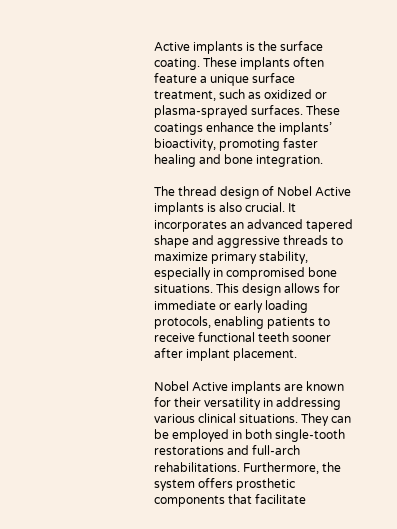Active implants is the surface coating. These implants often feature a unique surface treatment, such as oxidized or plasma-sprayed surfaces. These coatings enhance the implants’ bioactivity, promoting faster healing and bone integration.

The thread design of Nobel Active implants is also crucial. It incorporates an advanced tapered shape and aggressive threads to maximize primary stability, especially in compromised bone situations. This design allows for immediate or early loading protocols, enabling patients to receive functional teeth sooner after implant placement.

Nobel Active implants are known for their versatility in addressing various clinical situations. They can be employed in both single-tooth restorations and full-arch rehabilitations. Furthermore, the system offers prosthetic components that facilitate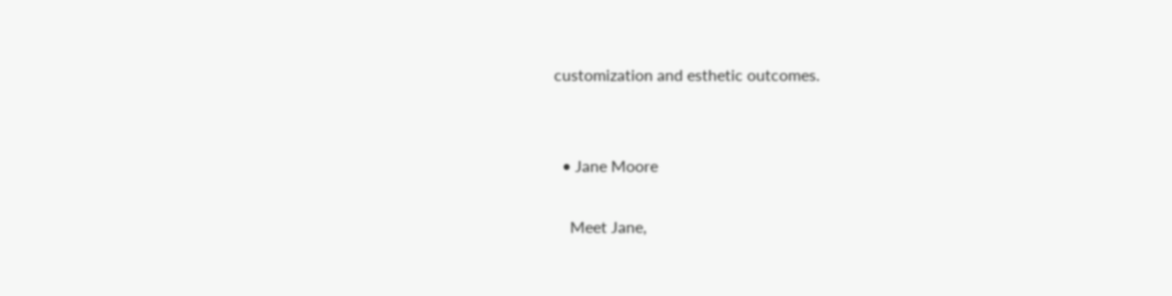customization and esthetic outcomes.


  • Jane Moore

    Meet Jane,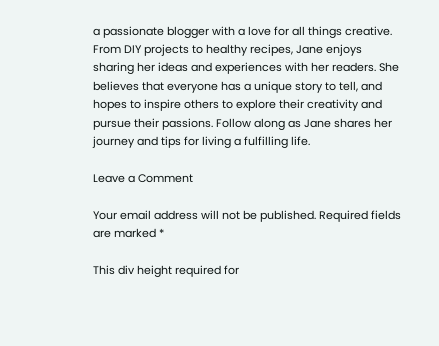a passionate blogger with a love for all things creative. From DIY projects to healthy recipes, Jane enjoys sharing her ideas and experiences with her readers. She believes that everyone has a unique story to tell, and hopes to inspire others to explore their creativity and pursue their passions. Follow along as Jane shares her journey and tips for living a fulfilling life.

Leave a Comment

Your email address will not be published. Required fields are marked *

This div height required for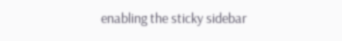enabling the sticky sidebar